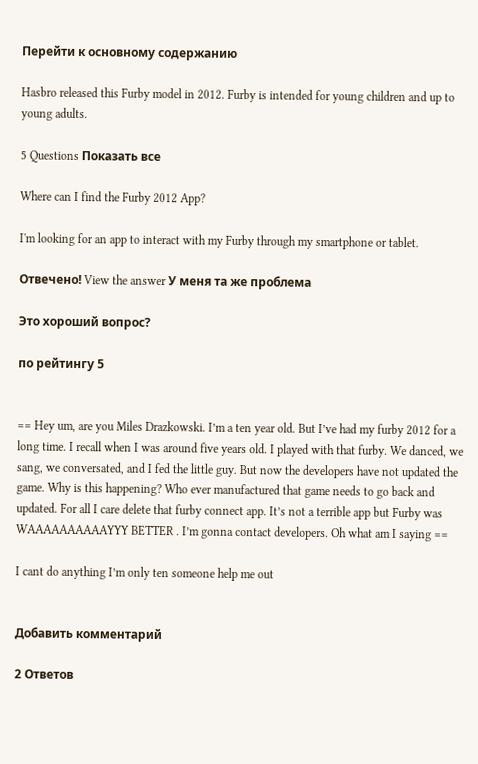Перейти к основному содержанию

Hasbro released this Furby model in 2012. Furby is intended for young children and up to young adults.

5 Questions Показать все

Where can I find the Furby 2012 App?

I'm looking for an app to interact with my Furby through my smartphone or tablet.

Отвечено! View the answer У меня та же проблема

Это хороший вопрос?

по рейтингу 5


== Hey um, are you Miles Drazkowski. I’m a ten year old. But I’ve had my furby 2012 for a long time. I recall when I was around five years old. I played with that furby. We danced, we sang, we conversated, and I fed the little guy. But now the developers have not updated the game. Why is this happening? Who ever manufactured that game needs to go back and updated. For all I care delete that furby connect app. It’s not a terrible app but Furby was WAAAAAAAAAAYYY BETTER . I’m gonna contact developers. Oh what am I saying ==

I cant do anything I’m only ten someone help me out


Добавить комментарий

2 Ответов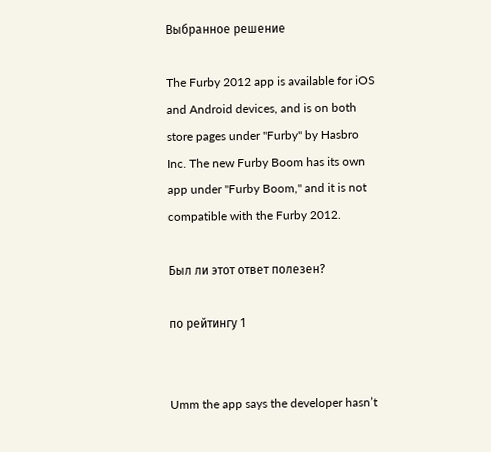Выбранное решение

The Furby 2012 app is available for iOS and Android devices, and is on both store pages under "Furby" by Hasbro Inc. The new Furby Boom has its own app under "Furby Boom," and it is not compatible with the Furby 2012.

Был ли этот ответ полезен?

по рейтингу 1


Umm the app says the developer hasn’t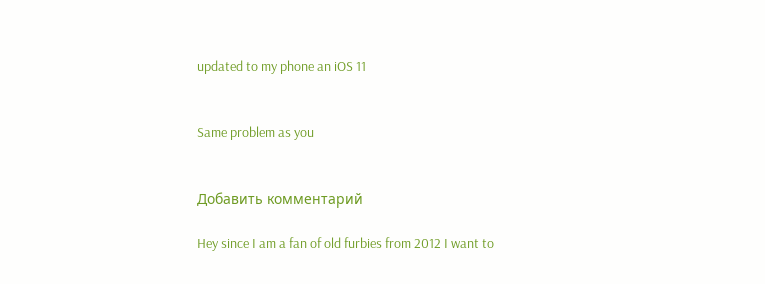updated to my phone an iOS 11


Same problem as you


Добавить комментарий

Hey since I am a fan of old furbies from 2012 I want to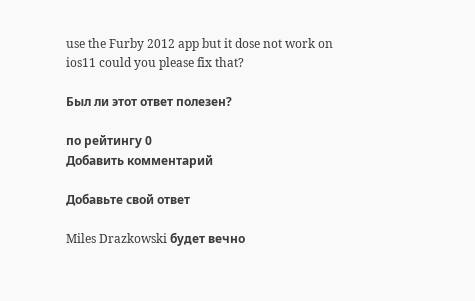use the Furby 2012 app but it dose not work on ios11 could you please fix that?

Был ли этот ответ полезен?

по рейтингу 0
Добавить комментарий

Добавьте свой ответ

Miles Drazkowski будет вечно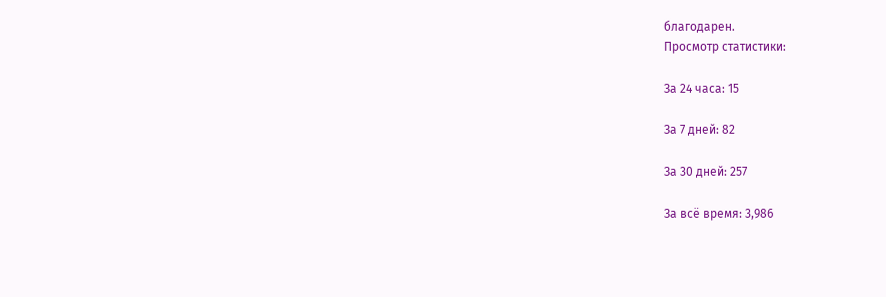благодарен.
Просмотр статистики:

За 24 часа: 15

За 7 дней: 82

За 30 дней: 257

За всё время: 3,986